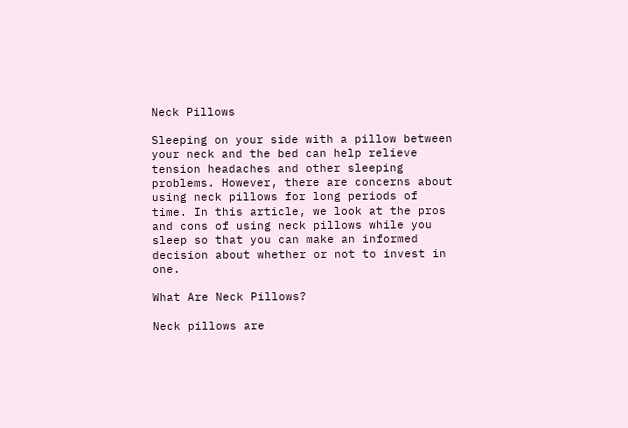Neck Pillows

Sleeping on your side with a pillow between your neck and the bed can help relieve tension headaches and other sleeping problems. However, there are concerns about using neck pillows for long periods of time. In this article, we look at the pros and cons of using neck pillows while you sleep so that you can make an informed decision about whether or not to invest in one.

What Are Neck Pillows?

Neck pillows are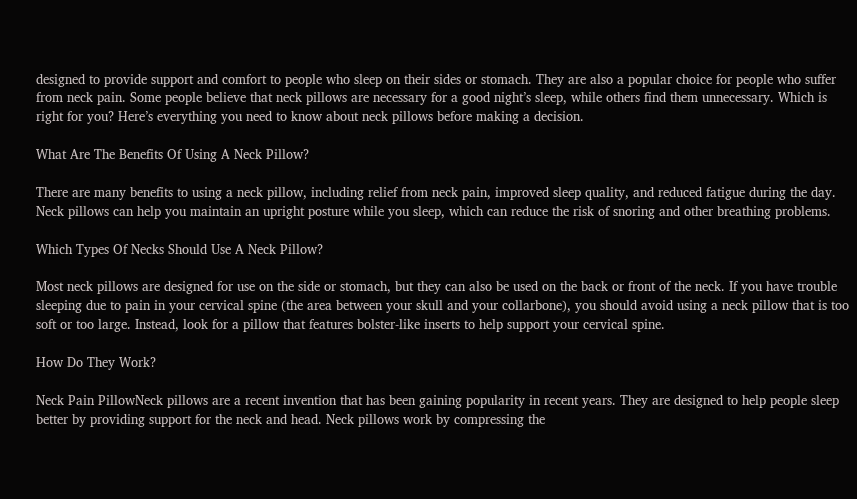designed to provide support and comfort to people who sleep on their sides or stomach. They are also a popular choice for people who suffer from neck pain. Some people believe that neck pillows are necessary for a good night’s sleep, while others find them unnecessary. Which is right for you? Here’s everything you need to know about neck pillows before making a decision.

What Are The Benefits Of Using A Neck Pillow?

There are many benefits to using a neck pillow, including relief from neck pain, improved sleep quality, and reduced fatigue during the day. Neck pillows can help you maintain an upright posture while you sleep, which can reduce the risk of snoring and other breathing problems.

Which Types Of Necks Should Use A Neck Pillow?

Most neck pillows are designed for use on the side or stomach, but they can also be used on the back or front of the neck. If you have trouble sleeping due to pain in your cervical spine (the area between your skull and your collarbone), you should avoid using a neck pillow that is too soft or too large. Instead, look for a pillow that features bolster-like inserts to help support your cervical spine.

How Do They Work?

Neck Pain PillowNeck pillows are a recent invention that has been gaining popularity in recent years. They are designed to help people sleep better by providing support for the neck and head. Neck pillows work by compressing the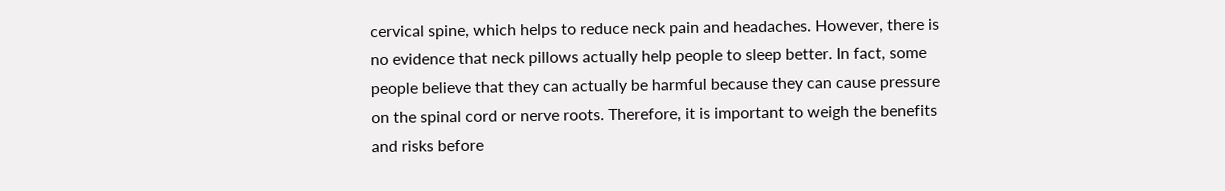cervical spine, which helps to reduce neck pain and headaches. However, there is no evidence that neck pillows actually help people to sleep better. In fact, some people believe that they can actually be harmful because they can cause pressure on the spinal cord or nerve roots. Therefore, it is important to weigh the benefits and risks before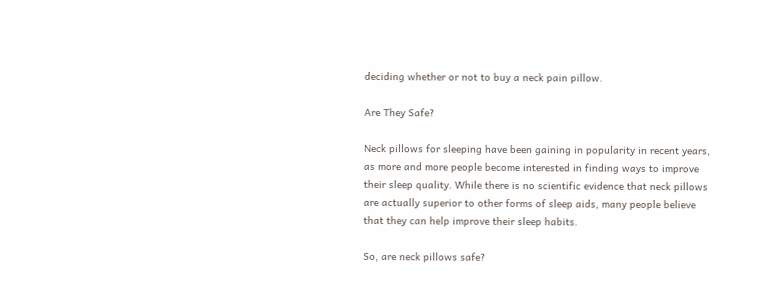deciding whether or not to buy a neck pain pillow.

Are They Safe?

Neck pillows for sleeping have been gaining in popularity in recent years, as more and more people become interested in finding ways to improve their sleep quality. While there is no scientific evidence that neck pillows are actually superior to other forms of sleep aids, many people believe that they can help improve their sleep habits.

So, are neck pillows safe?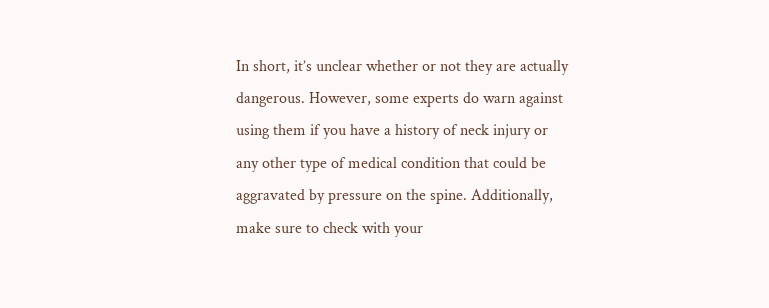In short, it’s unclear whether or not they are actually dangerous. However, some experts do warn against using them if you have a history of neck injury or any other type of medical condition that could be aggravated by pressure on the spine. Additionally, make sure to check with your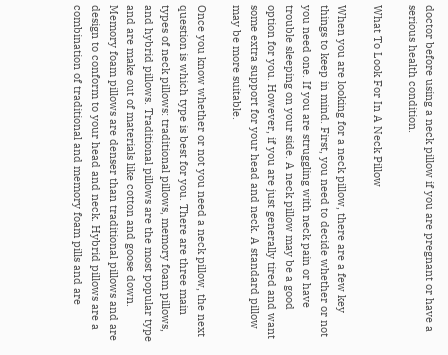doctor before using a neck pillow if you are pregnant or have a serious health condition.

What To Look For In A Neck Pillow

When you are looking for a neck pillow, there are a few key things to keep in mind. First, you need to decide whether or not you need one. If you are struggling with neck pain or have trouble sleeping on your side. A neck pillow may be a good option for you. However, if you are just generally tired and want some extra support for your head and neck. A standard pillow may be more suitable.

Once you know whether or not you need a neck pillow, the next question is which type is best for you. There are three main types of neck pillows: traditional pillows, memory foam pillows, and hybrid pillows. Traditional pillows are the most popular type and are make out of materials like cotton and goose down. Memory foam pillows are denser than traditional pillows and are design to conform to your head and neck. Hybrid pillows are a combination of traditional and memory foam pills and are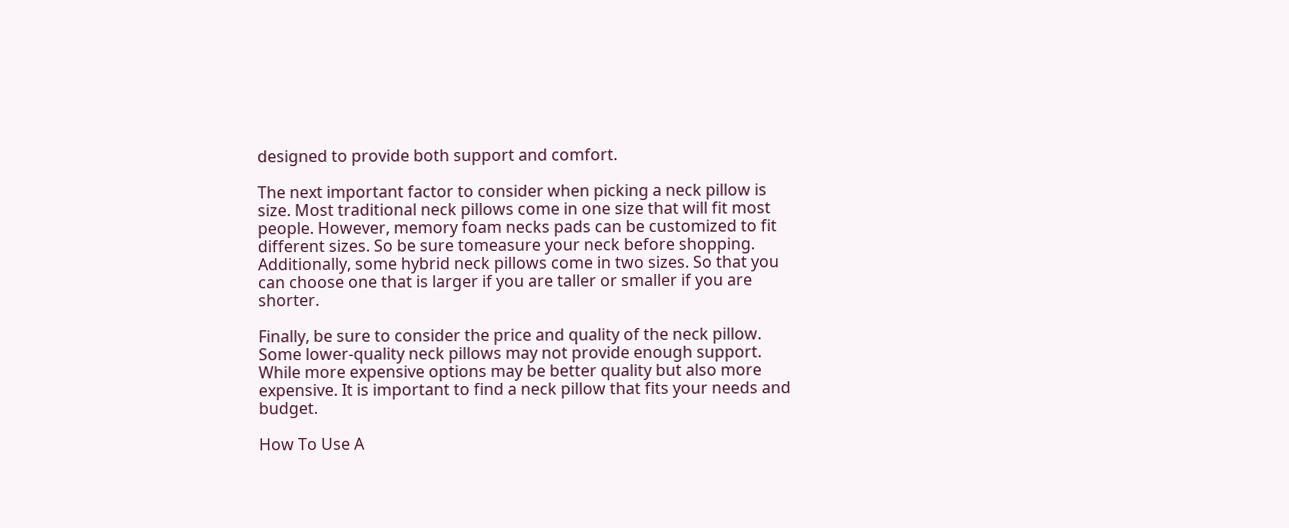designed to provide both support and comfort.

The next important factor to consider when picking a neck pillow is size. Most traditional neck pillows come in one size that will fit most people. However, memory foam necks pads can be customized to fit different sizes. So be sure tomeasure your neck before shopping. Additionally, some hybrid neck pillows come in two sizes. So that you can choose one that is larger if you are taller or smaller if you are shorter.

Finally, be sure to consider the price and quality of the neck pillow. Some lower-quality neck pillows may not provide enough support. While more expensive options may be better quality but also more expensive. It is important to find a neck pillow that fits your needs and budget.

How To Use A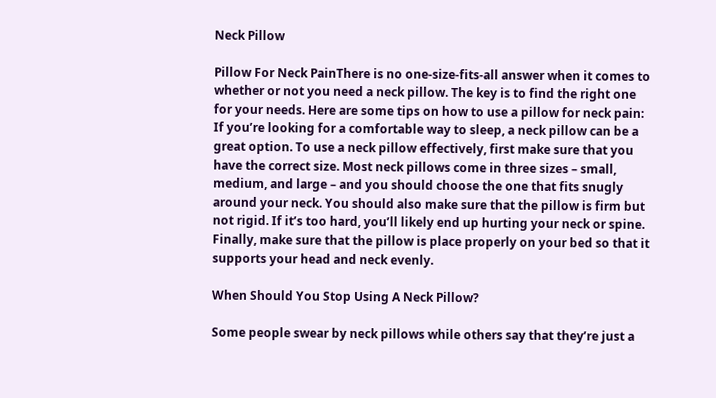Neck Pillow

Pillow For Neck PainThere is no one-size-fits-all answer when it comes to whether or not you need a neck pillow. The key is to find the right one for your needs. Here are some tips on how to use a pillow for neck pain:
If you’re looking for a comfortable way to sleep, a neck pillow can be a great option. To use a neck pillow effectively, first make sure that you have the correct size. Most neck pillows come in three sizes – small, medium, and large – and you should choose the one that fits snugly around your neck. You should also make sure that the pillow is firm but not rigid. If it’s too hard, you’ll likely end up hurting your neck or spine. Finally, make sure that the pillow is place properly on your bed so that it supports your head and neck evenly.

When Should You Stop Using A Neck Pillow?

Some people swear by neck pillows while others say that they’re just a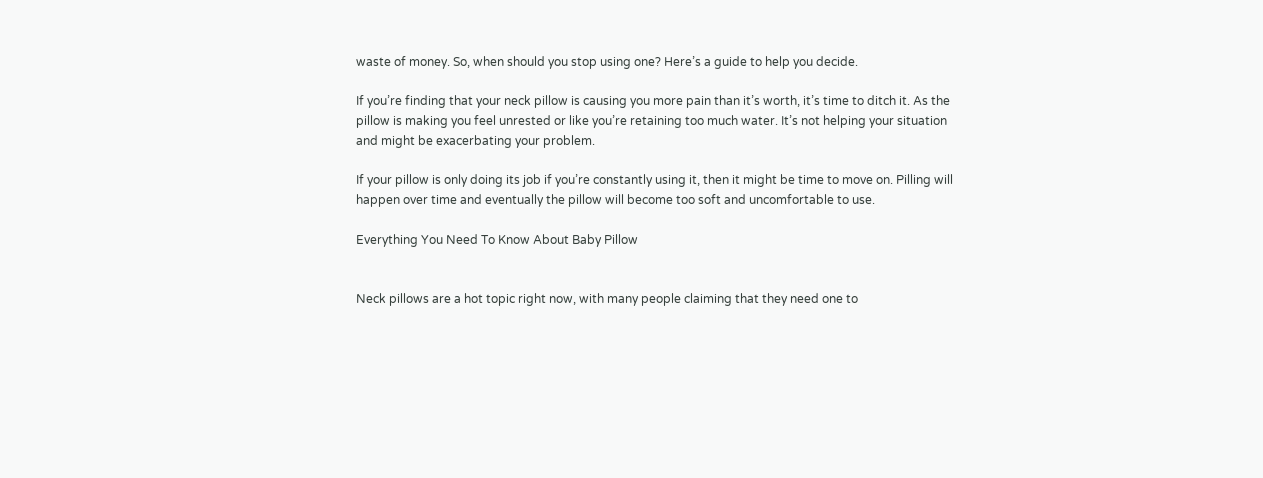waste of money. So, when should you stop using one? Here’s a guide to help you decide.

If you’re finding that your neck pillow is causing you more pain than it’s worth, it’s time to ditch it. As the pillow is making you feel unrested or like you’re retaining too much water. It’s not helping your situation and might be exacerbating your problem.

If your pillow is only doing its job if you’re constantly using it, then it might be time to move on. Pilling will happen over time and eventually the pillow will become too soft and uncomfortable to use.

Everything You Need To Know About Baby Pillow


Neck pillows are a hot topic right now, with many people claiming that they need one to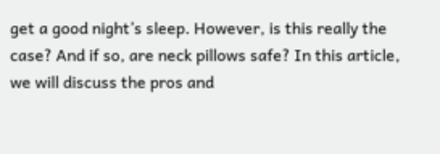get a good night’s sleep. However, is this really the case? And if so, are neck pillows safe? In this article, we will discuss the pros and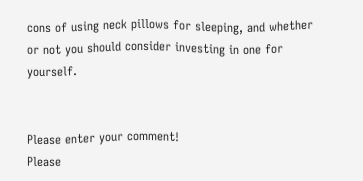cons of using neck pillows for sleeping, and whether or not you should consider investing in one for yourself.


Please enter your comment!
Please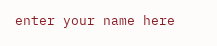enter your name here